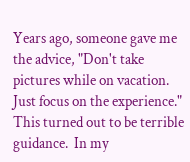Years ago, someone gave me the advice, "Don't take pictures while on vacation.  Just focus on the experience."  This turned out to be terrible guidance.  In my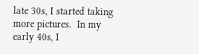late 30s, I started taking more pictures.  In my early 40s, I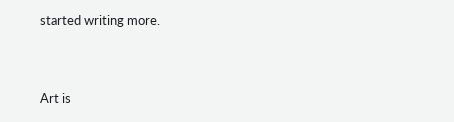started writing more.


Art is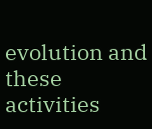evolution and these activities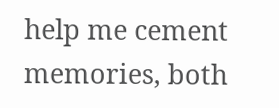help me cement memories, both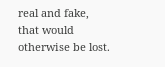real and fake, that would otherwise be lost.